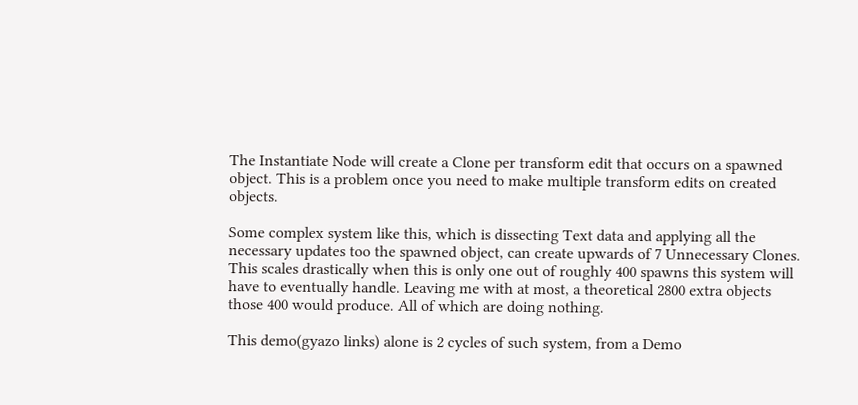The Instantiate Node will create a Clone per transform edit that occurs on a spawned object. This is a problem once you need to make multiple transform edits on created objects.

Some complex system like this, which is dissecting Text data and applying all the necessary updates too the spawned object, can create upwards of 7 Unnecessary Clones. This scales drastically when this is only one out of roughly 400 spawns this system will have to eventually handle. Leaving me with at most, a theoretical 2800 extra objects those 400 would produce. All of which are doing nothing.

This demo(gyazo links) alone is 2 cycles of such system, from a Demo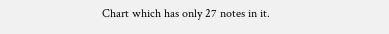Chart which has only 27 notes in it.